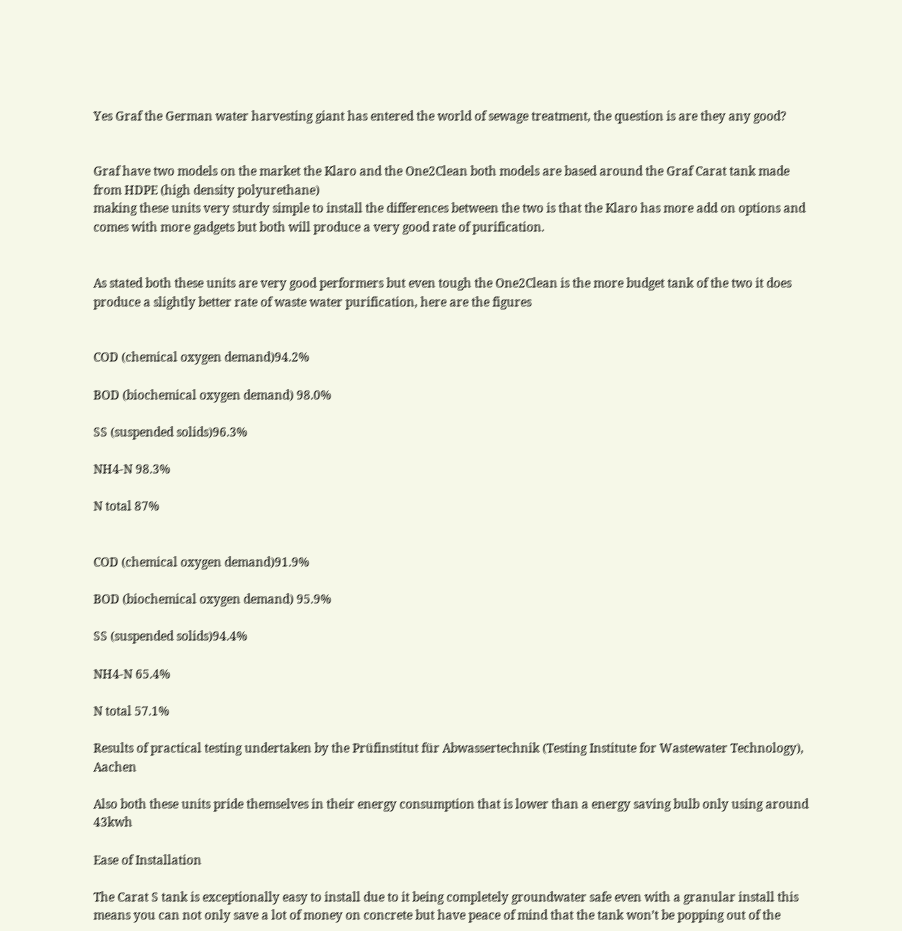Yes Graf the German water harvesting giant has entered the world of sewage treatment, the question is are they any good?


Graf have two models on the market the Klaro and the One2Clean both models are based around the Graf Carat tank made from HDPE (high density polyurethane)
making these units very sturdy simple to install the differences between the two is that the Klaro has more add on options and comes with more gadgets but both will produce a very good rate of purification.


As stated both these units are very good performers but even tough the One2Clean is the more budget tank of the two it does produce a slightly better rate of waste water purification, here are the figures


COD (chemical oxygen demand)94.2%

BOD (biochemical oxygen demand) 98.0%

SS (suspended solids)96.3%

NH4-N 98.3%

N total 87%


COD (chemical oxygen demand)91.9%

BOD (biochemical oxygen demand) 95.9%

SS (suspended solids)94.4%

NH4-N 65.4%

N total 57.1%

Results of practical testing undertaken by the Prüfinstitut für Abwassertechnik (Testing Institute for Wastewater Technology), Aachen

Also both these units pride themselves in their energy consumption that is lower than a energy saving bulb only using around 43kwh

Ease of Installation

The Carat S tank is exceptionally easy to install due to it being completely groundwater safe even with a granular install this means you can not only save a lot of money on concrete but have peace of mind that the tank won’t be popping out of the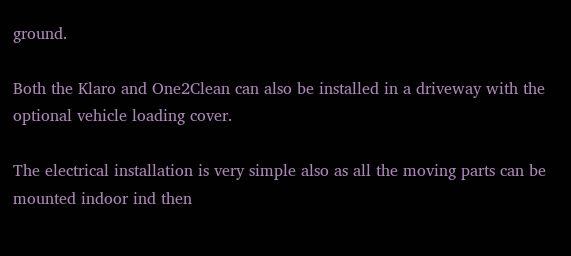ground.

Both the Klaro and One2Clean can also be installed in a driveway with the optional vehicle loading cover.

The electrical installation is very simple also as all the moving parts can be mounted indoor ind then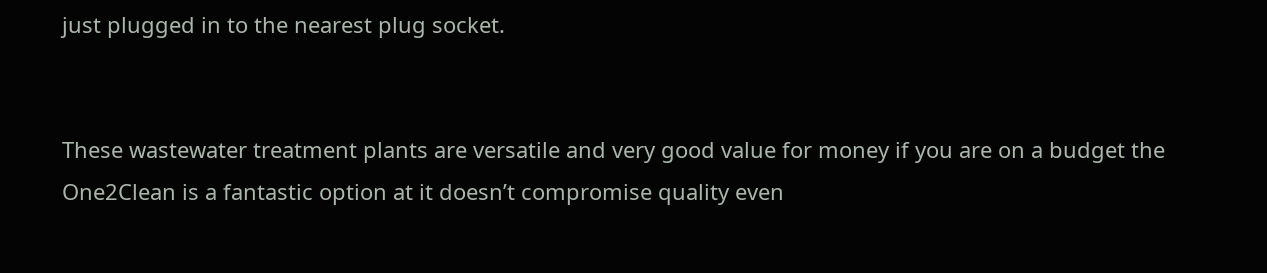just plugged in to the nearest plug socket.


These wastewater treatment plants are versatile and very good value for money if you are on a budget the One2Clean is a fantastic option at it doesn’t compromise quality even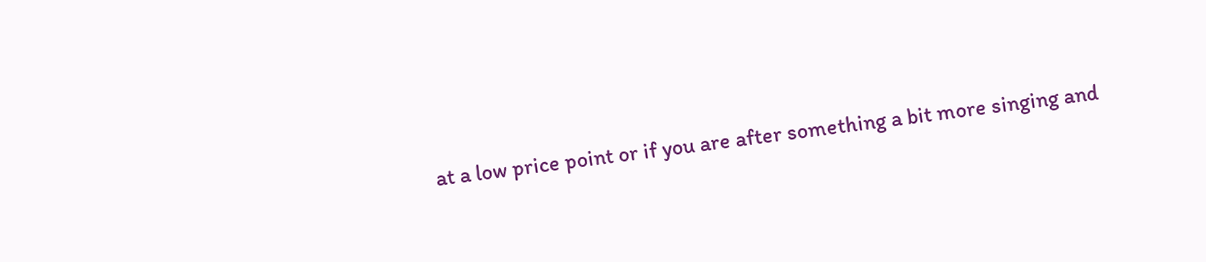at a low price point or if you are after something a bit more singing and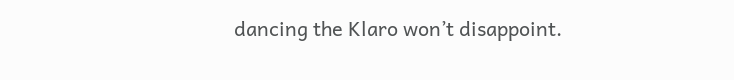dancing the Klaro won’t disappoint.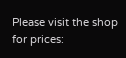Please visit the shop for prices: